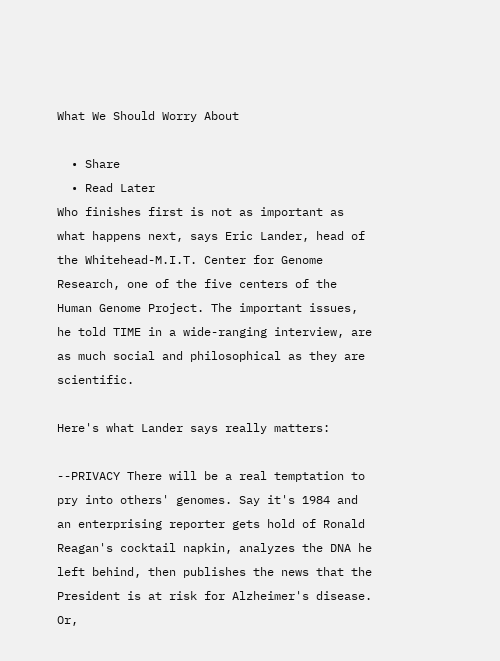What We Should Worry About

  • Share
  • Read Later
Who finishes first is not as important as what happens next, says Eric Lander, head of the Whitehead-M.I.T. Center for Genome Research, one of the five centers of the Human Genome Project. The important issues, he told TIME in a wide-ranging interview, are as much social and philosophical as they are scientific.

Here's what Lander says really matters:

--PRIVACY There will be a real temptation to pry into others' genomes. Say it's 1984 and an enterprising reporter gets hold of Ronald Reagan's cocktail napkin, analyzes the DNA he left behind, then publishes the news that the President is at risk for Alzheimer's disease. Or,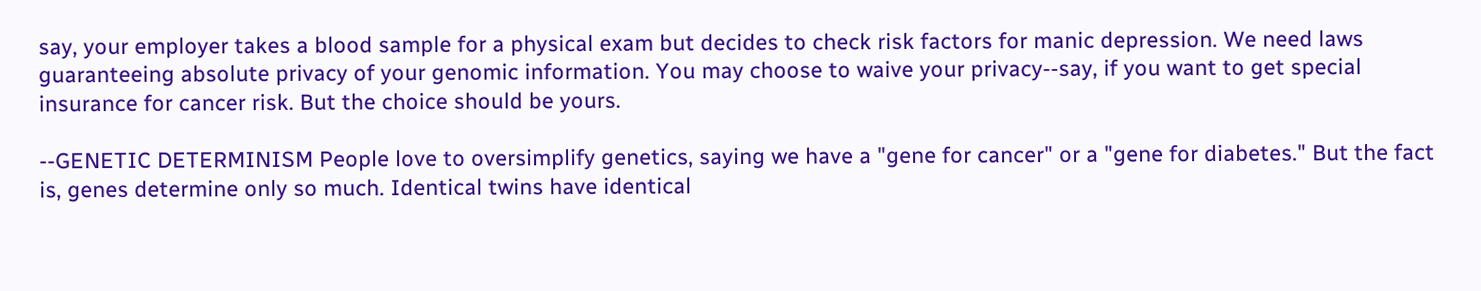say, your employer takes a blood sample for a physical exam but decides to check risk factors for manic depression. We need laws guaranteeing absolute privacy of your genomic information. You may choose to waive your privacy--say, if you want to get special insurance for cancer risk. But the choice should be yours.

--GENETIC DETERMINISM People love to oversimplify genetics, saying we have a "gene for cancer" or a "gene for diabetes." But the fact is, genes determine only so much. Identical twins have identical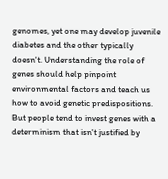genomes, yet one may develop juvenile diabetes and the other typically doesn't. Understanding the role of genes should help pinpoint environmental factors and teach us how to avoid genetic predispositions. But people tend to invest genes with a determinism that isn't justified by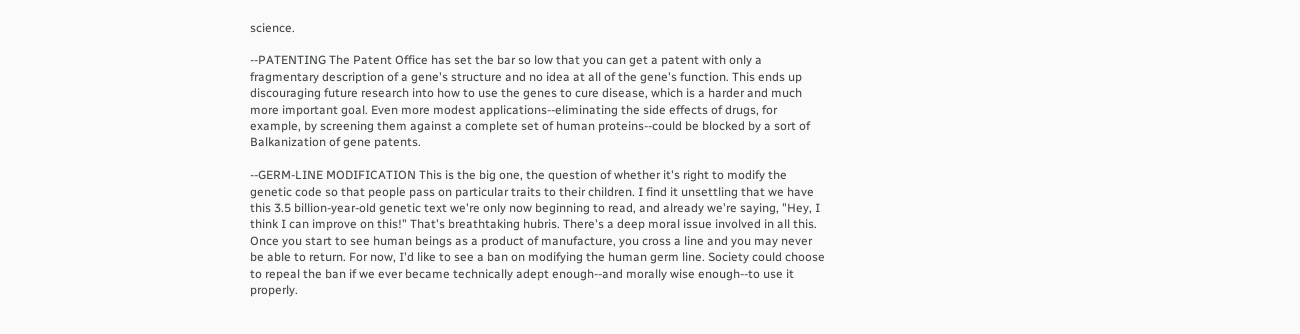science.

--PATENTING The Patent Office has set the bar so low that you can get a patent with only a fragmentary description of a gene's structure and no idea at all of the gene's function. This ends up discouraging future research into how to use the genes to cure disease, which is a harder and much more important goal. Even more modest applications--eliminating the side effects of drugs, for example, by screening them against a complete set of human proteins--could be blocked by a sort of Balkanization of gene patents.

--GERM-LINE MODIFICATION This is the big one, the question of whether it's right to modify the genetic code so that people pass on particular traits to their children. I find it unsettling that we have this 3.5 billion-year-old genetic text we're only now beginning to read, and already we're saying, "Hey, I think I can improve on this!" That's breathtaking hubris. There's a deep moral issue involved in all this. Once you start to see human beings as a product of manufacture, you cross a line and you may never be able to return. For now, I'd like to see a ban on modifying the human germ line. Society could choose to repeal the ban if we ever became technically adept enough--and morally wise enough--to use it properly.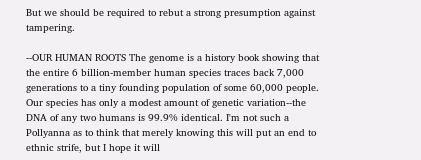But we should be required to rebut a strong presumption against tampering.

--OUR HUMAN ROOTS The genome is a history book showing that the entire 6 billion-member human species traces back 7,000 generations to a tiny founding population of some 60,000 people. Our species has only a modest amount of genetic variation--the DNA of any two humans is 99.9% identical. I'm not such a Pollyanna as to think that merely knowing this will put an end to ethnic strife, but I hope it will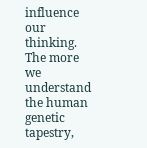influence our thinking. The more we understand the human genetic tapestry,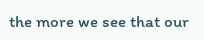the more we see that our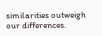similarities outweigh our differences.